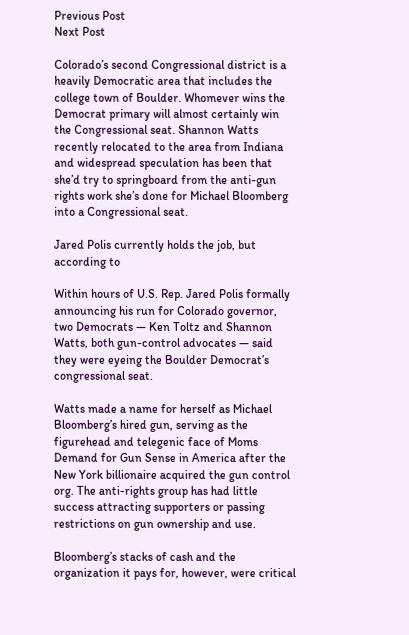Previous Post
Next Post

Colorado’s second Congressional district is a heavily Democratic area that includes the college town of Boulder. Whomever wins the Democrat primary will almost certainly win the Congressional seat. Shannon Watts recently relocated to the area from Indiana and widespread speculation has been that she’d try to springboard from the anti-gun rights work she’s done for Michael Bloomberg into a Congressional seat.

Jared Polis currently holds the job, but according to

Within hours of U.S. Rep. Jared Polis formally announcing his run for Colorado governor, two Democrats — Ken Toltz and Shannon Watts, both gun-control advocates — said they were eyeing the Boulder Democrat’s congressional seat.

Watts made a name for herself as Michael Bloomberg’s hired gun, serving as the figurehead and telegenic face of Moms Demand for Gun Sense in America after the New York billionaire acquired the gun control org. The anti-rights group has had little success attracting supporters or passing restrictions on gun ownership and use.

Bloomberg’s stacks of cash and the organization it pays for, however, were critical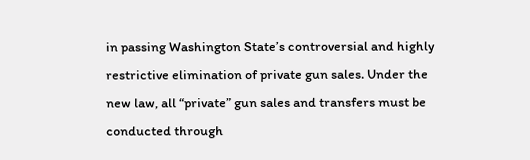in passing Washington State’s controversial and highly restrictive elimination of private gun sales. Under the new law, all “private” gun sales and transfers must be conducted through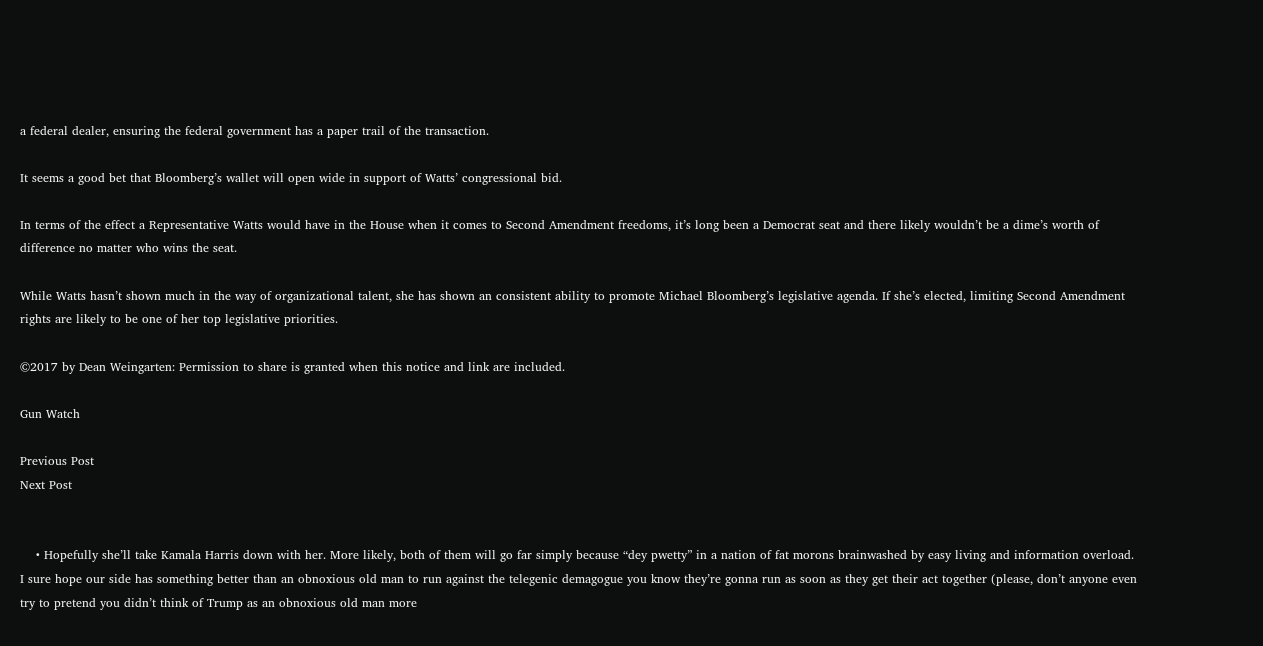a federal dealer, ensuring the federal government has a paper trail of the transaction.

It seems a good bet that Bloomberg’s wallet will open wide in support of Watts’ congressional bid.

In terms of the effect a Representative Watts would have in the House when it comes to Second Amendment freedoms, it’s long been a Democrat seat and there likely wouldn’t be a dime’s worth of difference no matter who wins the seat.

While Watts hasn’t shown much in the way of organizational talent, she has shown an consistent ability to promote Michael Bloomberg’s legislative agenda. If she’s elected, limiting Second Amendment rights are likely to be one of her top legislative priorities.

©2017 by Dean Weingarten: Permission to share is granted when this notice and link are included.

Gun Watch

Previous Post
Next Post


    • Hopefully she’ll take Kamala Harris down with her. More likely, both of them will go far simply because “dey pwetty” in a nation of fat morons brainwashed by easy living and information overload. I sure hope our side has something better than an obnoxious old man to run against the telegenic demagogue you know they’re gonna run as soon as they get their act together (please, don’t anyone even try to pretend you didn’t think of Trump as an obnoxious old man more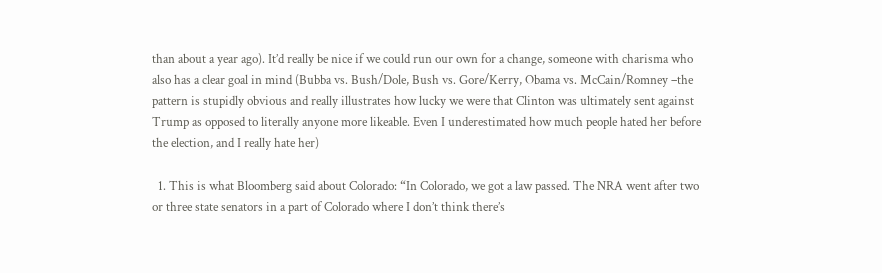than about a year ago). It’d really be nice if we could run our own for a change, someone with charisma who also has a clear goal in mind (Bubba vs. Bush/Dole, Bush vs. Gore/Kerry, Obama vs. McCain/Romney –the pattern is stupidly obvious and really illustrates how lucky we were that Clinton was ultimately sent against Trump as opposed to literally anyone more likeable. Even I underestimated how much people hated her before the election, and I really hate her)

  1. This is what Bloomberg said about Colorado: “In Colorado, we got a law passed. The NRA went after two or three state senators in a part of Colorado where I don’t think there’s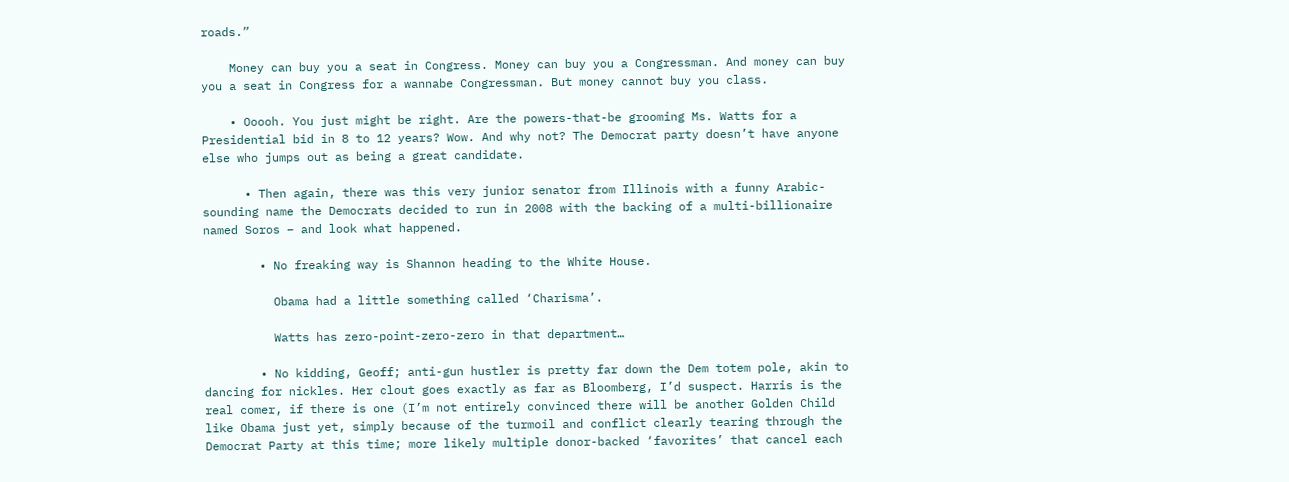roads.”

    Money can buy you a seat in Congress. Money can buy you a Congressman. And money can buy you a seat in Congress for a wannabe Congressman. But money cannot buy you class.

    • Ooooh. You just might be right. Are the powers-that-be grooming Ms. Watts for a Presidential bid in 8 to 12 years? Wow. And why not? The Democrat party doesn’t have anyone else who jumps out as being a great candidate.

      • Then again, there was this very junior senator from Illinois with a funny Arabic-sounding name the Democrats decided to run in 2008 with the backing of a multi-billionaire named Soros – and look what happened.

        • No freaking way is Shannon heading to the White House.

          Obama had a little something called ‘Charisma’.

          Watts has zero-point-zero-zero in that department…

        • No kidding, Geoff; anti-gun hustler is pretty far down the Dem totem pole, akin to dancing for nickles. Her clout goes exactly as far as Bloomberg, I’d suspect. Harris is the real comer, if there is one (I’m not entirely convinced there will be another Golden Child like Obama just yet, simply because of the turmoil and conflict clearly tearing through the Democrat Party at this time; more likely multiple donor-backed ‘favorites’ that cancel each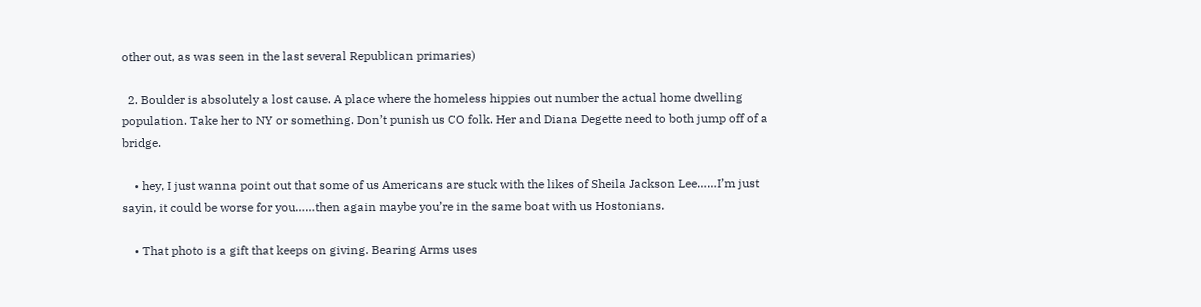other out, as was seen in the last several Republican primaries)

  2. Boulder is absolutely a lost cause. A place where the homeless hippies out number the actual home dwelling population. Take her to NY or something. Don’t punish us CO folk. Her and Diana Degette need to both jump off of a bridge.

    • hey, I just wanna point out that some of us Americans are stuck with the likes of Sheila Jackson Lee……I’m just sayin, it could be worse for you……then again maybe you’re in the same boat with us Hostonians.

    • That photo is a gift that keeps on giving. Bearing Arms uses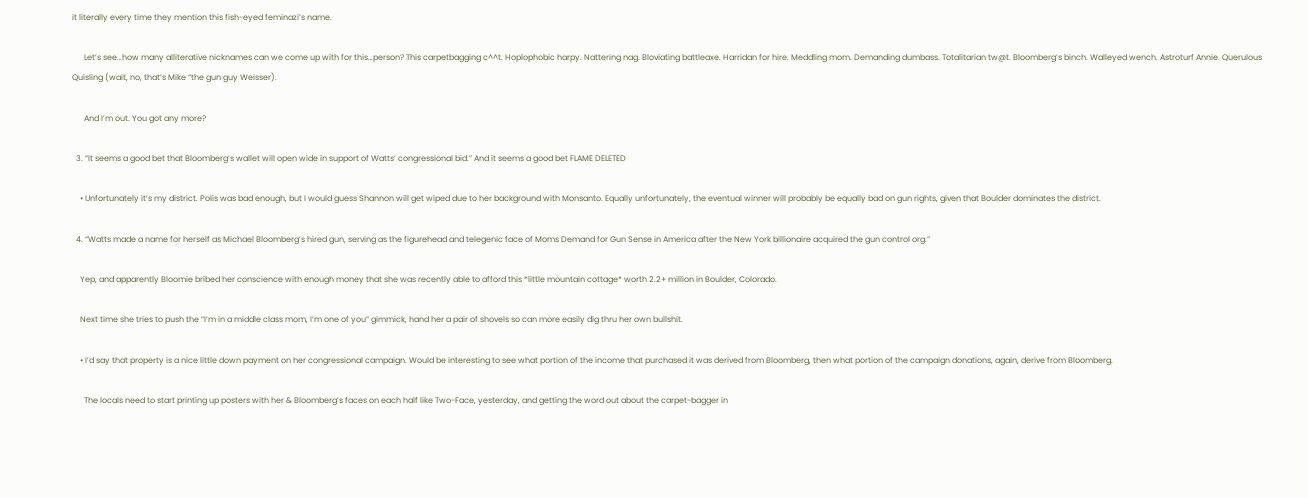it literally every time they mention this fish-eyed feminazi’s name.

      Let’s see…how many alliterative nicknames can we come up with for this…person? This carpetbagging c^^t. Hoplophobic harpy. Nattering nag. Bloviating battleaxe. Harridan for hire. Meddling mom. Demanding dumbass. Totalitarian tw@t. Bloomberg’s binch. Walleyed wench. Astroturf Annie. Querulous Quisling (wait, no, that’s Mike “the gun guy Weisser).

      And I’m out. You got any more?

  3. “It seems a good bet that Bloomberg’s wallet will open wide in support of Watts’ congressional bid.” And it seems a good bet FLAME DELETED

    • Unfortunately it’s my district. Polis was bad enough, but I would guess Shannon will get wiped due to her background with Monsanto. Equally unfortunately, the eventual winner will probably be equally bad on gun rights, given that Boulder dominates the district.

  4. “Watts made a name for herself as Michael Bloomberg’s hired gun, serving as the figurehead and telegenic face of Moms Demand for Gun Sense in America after the New York billionaire acquired the gun control org.”

    Yep, and apparently Bloomie bribed her conscience with enough money that she was recently able to afford this *little mountain cottage* worth 2.2+ million in Boulder, Colorado.

    Next time she tries to push the “I’m in a middle class mom, I’m one of you” gimmick, hand her a pair of shovels so can more easily dig thru her own bullshit.

    • I’d say that property is a nice little down payment on her congressional campaign. Would be interesting to see what portion of the income that purchased it was derived from Bloomberg, then what portion of the campaign donations, again, derive from Bloomberg.

      The locals need to start printing up posters with her & Bloomberg’s faces on each half like Two-Face, yesterday, and getting the word out about the carpet-bagger in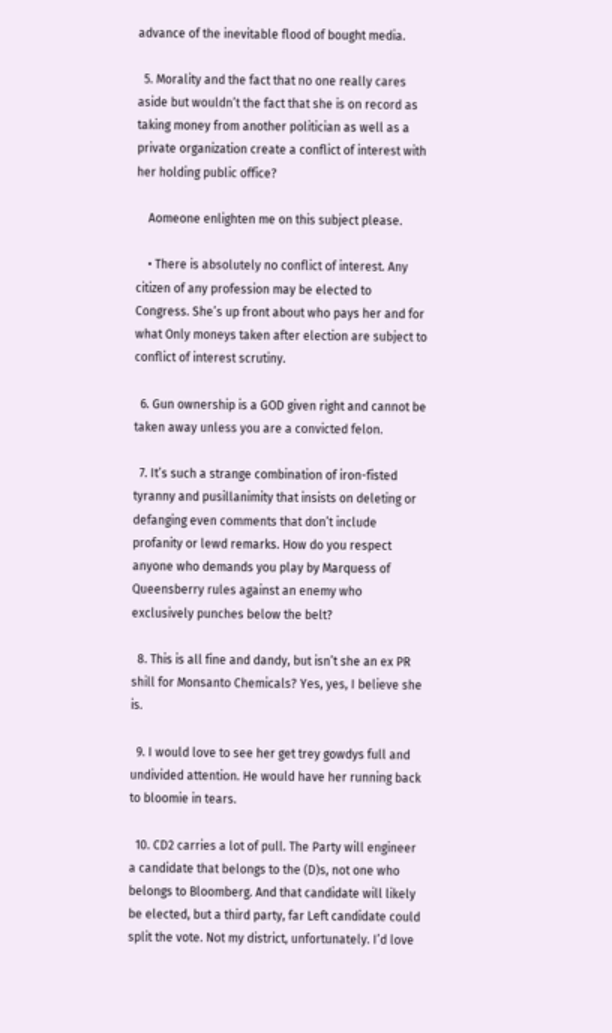advance of the inevitable flood of bought media.

  5. Morality and the fact that no one really cares aside but wouldn’t the fact that she is on record as taking money from another politician as well as a private organization create a conflict of interest with her holding public office?

    Aomeone enlighten me on this subject please.

    • There is absolutely no conflict of interest. Any citizen of any profession may be elected to Congress. She’s up front about who pays her and for what Only moneys taken after election are subject to conflict of interest scrutiny.

  6. Gun ownership is a GOD given right and cannot be taken away unless you are a convicted felon.

  7. It’s such a strange combination of iron-fisted tyranny and pusillanimity that insists on deleting or defanging even comments that don’t include profanity or lewd remarks. How do you respect anyone who demands you play by Marquess of Queensberry rules against an enemy who exclusively punches below the belt?

  8. This is all fine and dandy, but isn’t she an ex PR shill for Monsanto Chemicals? Yes, yes, I believe she is.

  9. I would love to see her get trey gowdys full and undivided attention. He would have her running back to bloomie in tears.

  10. CD2 carries a lot of pull. The Party will engineer a candidate that belongs to the (D)s, not one who belongs to Bloomberg. And that candidate will likely be elected, but a third party, far Left candidate could split the vote. Not my district, unfortunately. I’d love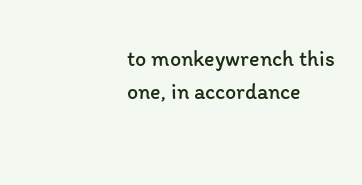to monkeywrench this one, in accordance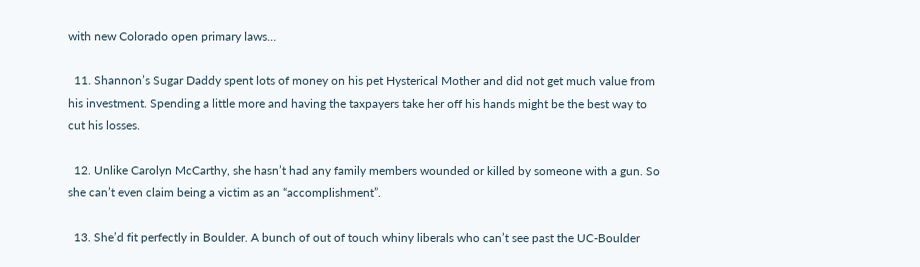with new Colorado open primary laws…

  11. Shannon’s Sugar Daddy spent lots of money on his pet Hysterical Mother and did not get much value from his investment. Spending a little more and having the taxpayers take her off his hands might be the best way to cut his losses.

  12. Unlike Carolyn McCarthy, she hasn’t had any family members wounded or killed by someone with a gun. So she can’t even claim being a victim as an “accomplishment”.

  13. She’d fit perfectly in Boulder. A bunch of out of touch whiny liberals who can’t see past the UC-Boulder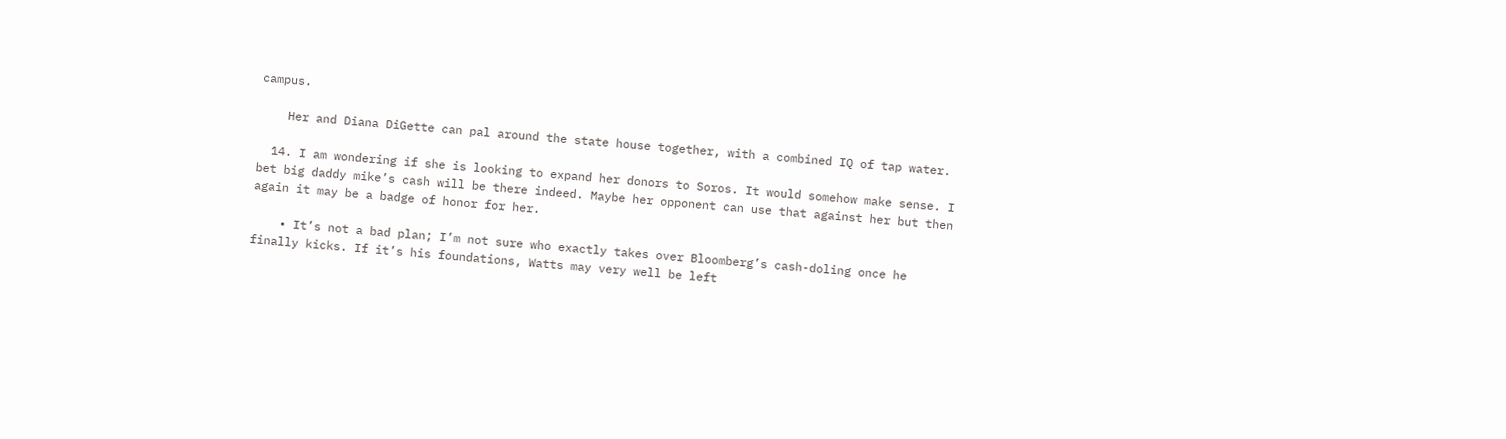campus.

    Her and Diana DiGette can pal around the state house together, with a combined IQ of tap water.

  14. I am wondering if she is looking to expand her donors to Soros. It would somehow make sense. I bet big daddy mike’s cash will be there indeed. Maybe her opponent can use that against her but then again it may be a badge of honor for her.

    • It’s not a bad plan; I’m not sure who exactly takes over Bloomberg’s cash-doling once he finally kicks. If it’s his foundations, Watts may very well be left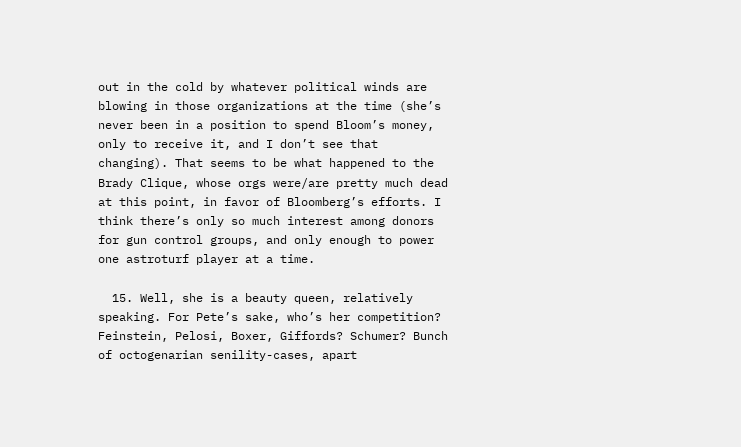out in the cold by whatever political winds are blowing in those organizations at the time (she’s never been in a position to spend Bloom’s money, only to receive it, and I don’t see that changing). That seems to be what happened to the Brady Clique, whose orgs were/are pretty much dead at this point, in favor of Bloomberg’s efforts. I think there’s only so much interest among donors for gun control groups, and only enough to power one astroturf player at a time.

  15. Well, she is a beauty queen, relatively speaking. For Pete’s sake, who’s her competition? Feinstein, Pelosi, Boxer, Giffords? Schumer? Bunch of octogenarian senility-cases, apart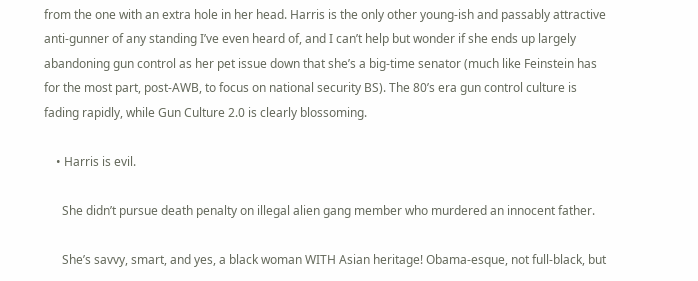from the one with an extra hole in her head. Harris is the only other young-ish and passably attractive anti-gunner of any standing I’ve even heard of, and I can’t help but wonder if she ends up largely abandoning gun control as her pet issue down that she’s a big-time senator (much like Feinstein has for the most part, post-AWB, to focus on national security BS). The 80’s era gun control culture is fading rapidly, while Gun Culture 2.0 is clearly blossoming.

    • Harris is evil.

      She didn’t pursue death penalty on illegal alien gang member who murdered an innocent father.

      She’s savvy, smart, and yes, a black woman WITH Asian heritage! Obama-esque, not full-black, but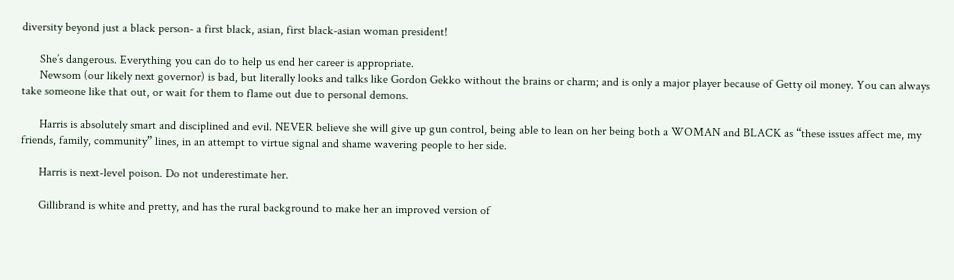diversity beyond just a black person- a first black, asian, first black-asian woman president!

      She’s dangerous. Everything you can do to help us end her career is appropriate.
      Newsom (our likely next governor) is bad, but literally looks and talks like Gordon Gekko without the brains or charm; and is only a major player because of Getty oil money. You can always take someone like that out, or wait for them to flame out due to personal demons.

      Harris is absolutely smart and disciplined and evil. NEVER believe she will give up gun control, being able to lean on her being both a WOMAN and BLACK as “these issues affect me, my friends, family, community” lines, in an attempt to virtue signal and shame wavering people to her side.

      Harris is next-level poison. Do not underestimate her.

      Gillibrand is white and pretty, and has the rural background to make her an improved version of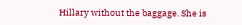Hillary without the baggage. She is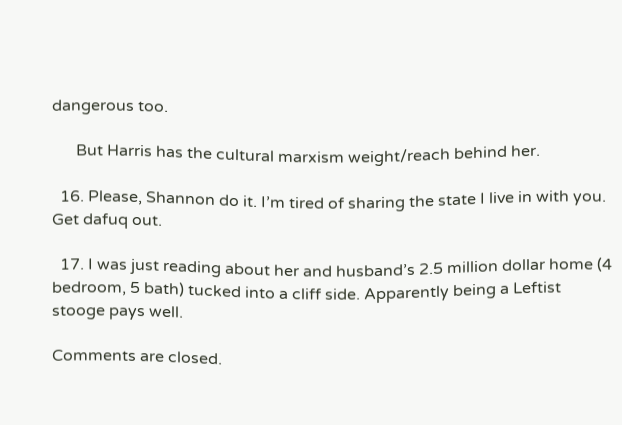dangerous too.

      But Harris has the cultural marxism weight/reach behind her.

  16. Please, Shannon do it. I’m tired of sharing the state I live in with you. Get dafuq out.

  17. I was just reading about her and husband’s 2.5 million dollar home (4 bedroom, 5 bath) tucked into a cliff side. Apparently being a Leftist stooge pays well.

Comments are closed.